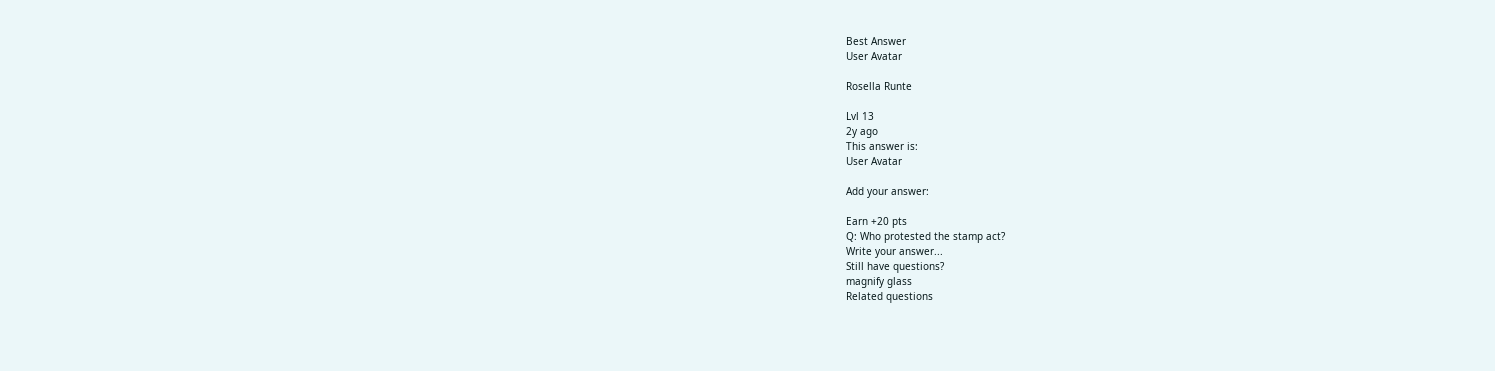Best Answer
User Avatar

Rosella Runte

Lvl 13
2y ago
This answer is:
User Avatar

Add your answer:

Earn +20 pts
Q: Who protested the stamp act?
Write your answer...
Still have questions?
magnify glass
Related questions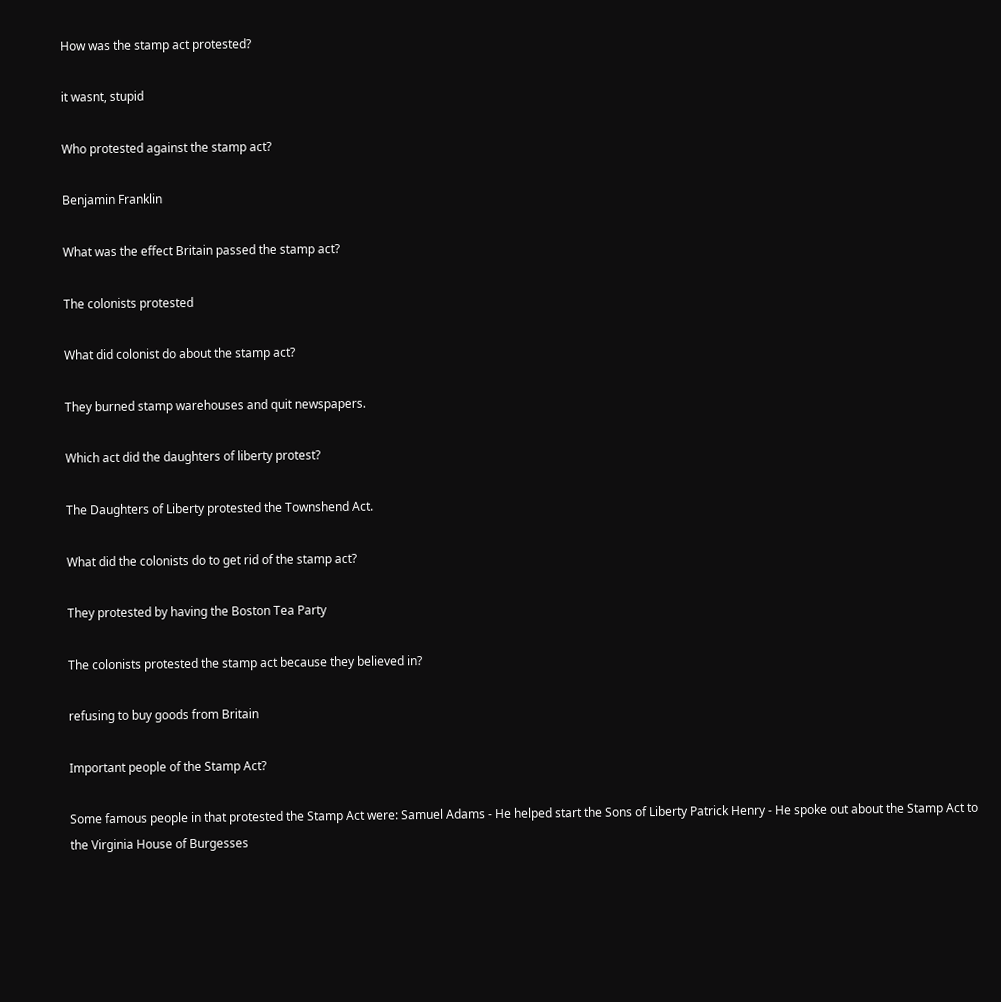How was the stamp act protested?

it wasnt, stupid

Who protested against the stamp act?

Benjamin Franklin

What was the effect Britain passed the stamp act?

The colonists protested

What did colonist do about the stamp act?

They burned stamp warehouses and quit newspapers.

Which act did the daughters of liberty protest?

The Daughters of Liberty protested the Townshend Act.

What did the colonists do to get rid of the stamp act?

They protested by having the Boston Tea Party

The colonists protested the stamp act because they believed in?

refusing to buy goods from Britain

Important people of the Stamp Act?

Some famous people in that protested the Stamp Act were: Samuel Adams - He helped start the Sons of Liberty Patrick Henry - He spoke out about the Stamp Act to the Virginia House of Burgesses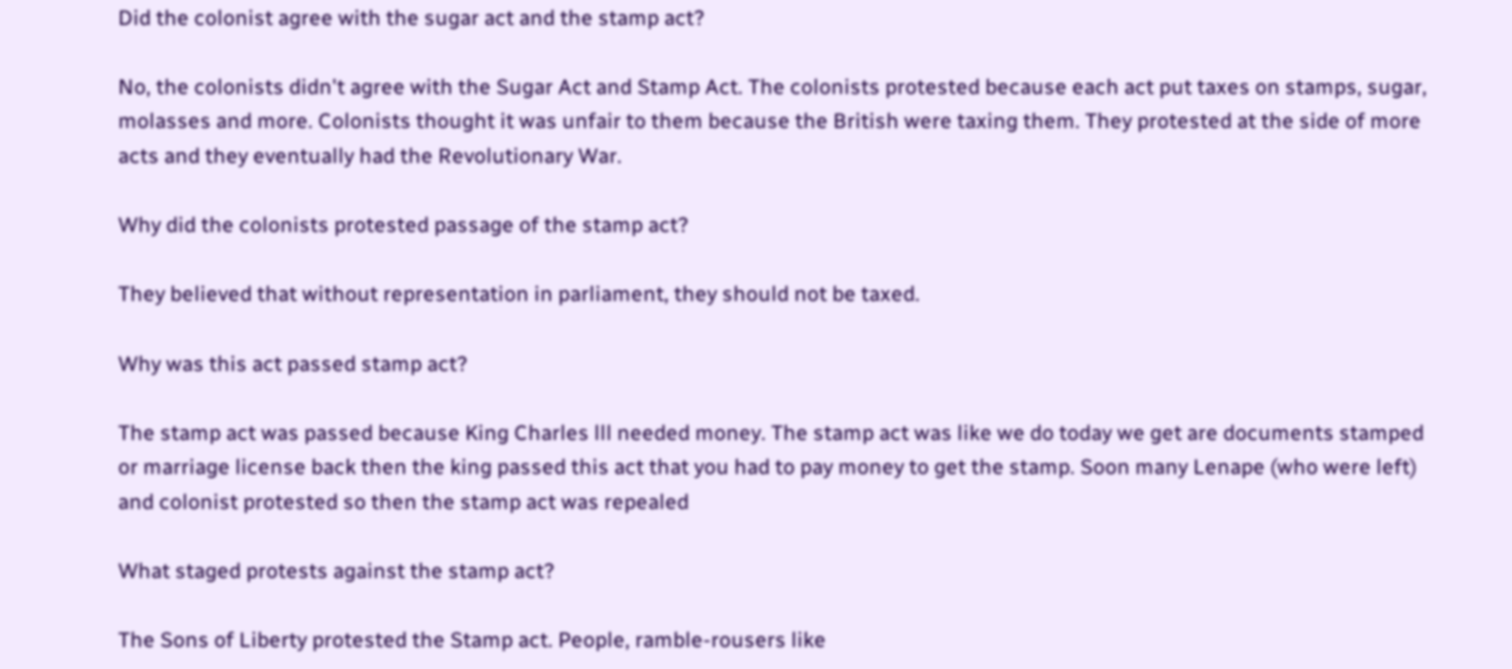Did the colonist agree with the sugar act and the stamp act?

No, the colonists didn't agree with the Sugar Act and Stamp Act. The colonists protested because each act put taxes on stamps, sugar, molasses and more. Colonists thought it was unfair to them because the British were taxing them. They protested at the side of more acts and they eventually had the Revolutionary War.

Why did the colonists protested passage of the stamp act?

They believed that without representation in parliament, they should not be taxed.

Why was this act passed stamp act?

The stamp act was passed because King Charles lll needed money. The stamp act was like we do today we get are documents stamped or marriage license back then the king passed this act that you had to pay money to get the stamp. Soon many Lenape (who were left) and colonist protested so then the stamp act was repealed

What staged protests against the stamp act?

The Sons of Liberty protested the Stamp act. People, ramble-rousers like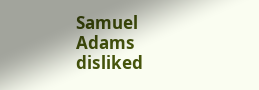Samuel Adams disliked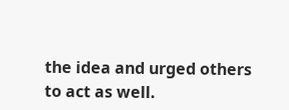the idea and urged others to act as well.